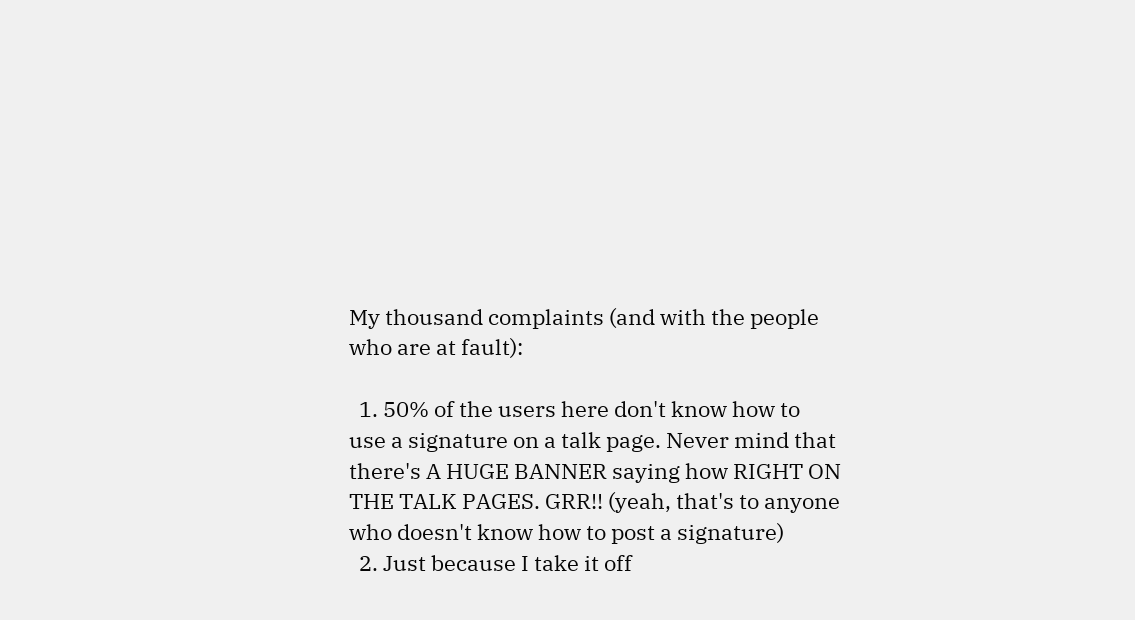My thousand complaints (and with the people who are at fault):

  1. 50% of the users here don't know how to use a signature on a talk page. Never mind that there's A HUGE BANNER saying how RIGHT ON THE TALK PAGES. GRR!! (yeah, that's to anyone who doesn't know how to post a signature)
  2. Just because I take it off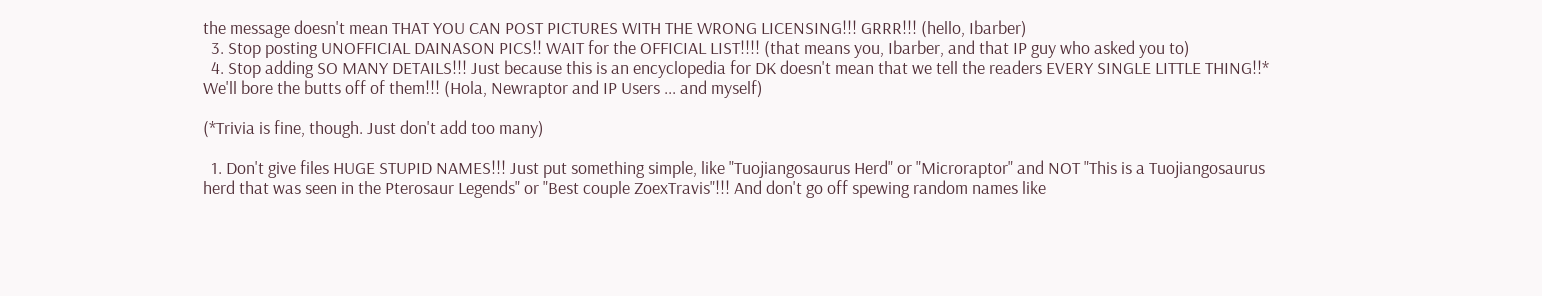the message doesn't mean THAT YOU CAN POST PICTURES WITH THE WRONG LICENSING!!! GRRR!!! (hello, Ibarber)
  3. Stop posting UNOFFICIAL DAINASON PICS!! WAIT for the OFFICIAL LIST!!!! (that means you, Ibarber, and that IP guy who asked you to)
  4. Stop adding SO MANY DETAILS!!! Just because this is an encyclopedia for DK doesn't mean that we tell the readers EVERY SINGLE LITTLE THING!!* We'll bore the butts off of them!!! (Hola, Newraptor and IP Users ... and myself)

(*Trivia is fine, though. Just don't add too many)

  1. Don't give files HUGE STUPID NAMES!!! Just put something simple, like "Tuojiangosaurus Herd" or "Microraptor" and NOT "This is a Tuojiangosaurus herd that was seen in the Pterosaur Legends" or "Best couple ZoexTravis"!!! And don't go off spewing random names like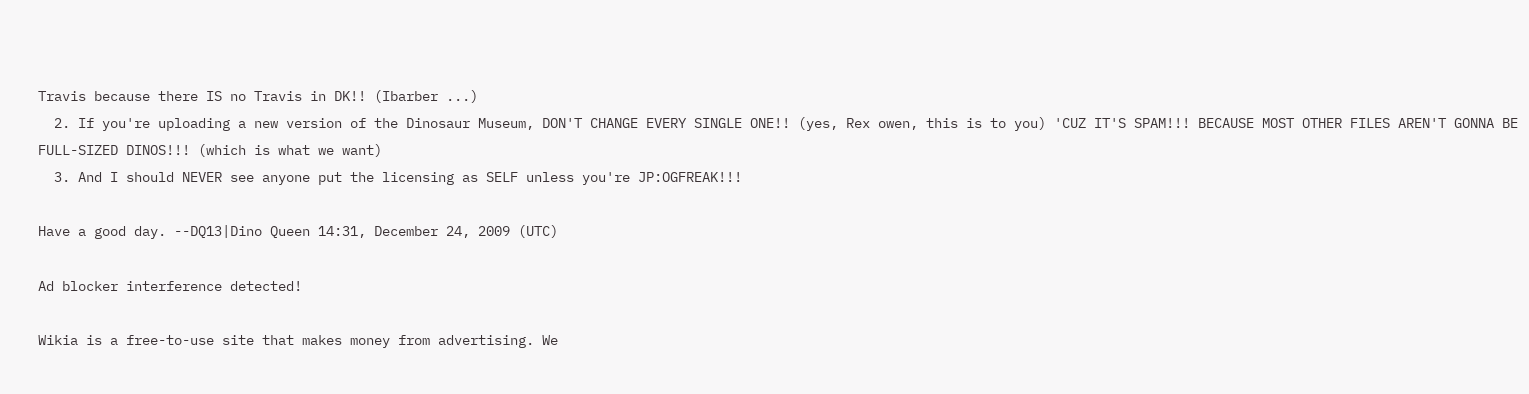Travis because there IS no Travis in DK!! (Ibarber ...)
  2. If you're uploading a new version of the Dinosaur Museum, DON'T CHANGE EVERY SINGLE ONE!! (yes, Rex owen, this is to you) 'CUZ IT'S SPAM!!! BECAUSE MOST OTHER FILES AREN'T GONNA BE FULL-SIZED DINOS!!! (which is what we want)
  3. And I should NEVER see anyone put the licensing as SELF unless you're JP:OGFREAK!!!

Have a good day. --DQ13|Dino Queen 14:31, December 24, 2009 (UTC)

Ad blocker interference detected!

Wikia is a free-to-use site that makes money from advertising. We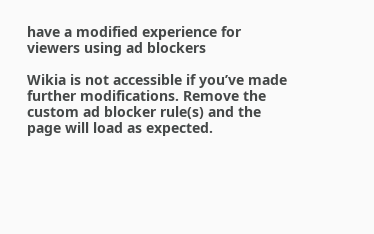have a modified experience for viewers using ad blockers

Wikia is not accessible if you’ve made further modifications. Remove the custom ad blocker rule(s) and the page will load as expected.